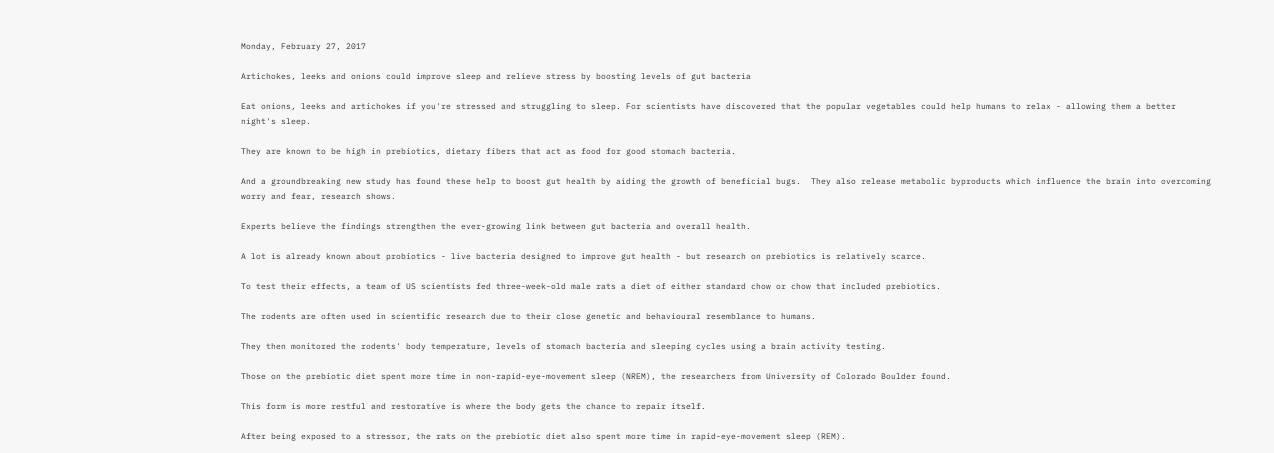Monday, February 27, 2017

Artichokes, leeks and onions could improve sleep and relieve stress by boosting levels of gut bacteria

Eat onions, leeks and artichokes if you're stressed and struggling to sleep. For scientists have discovered that the popular vegetables could help humans to relax - allowing them a better night's sleep.

They are known to be high in prebiotics, dietary fibers that act as food for good stomach bacteria.

And a groundbreaking new study has found these help to boost gut health by aiding the growth of beneficial bugs.  They also release metabolic byproducts which influence the brain into overcoming worry and fear, research shows.

Experts believe the findings strengthen the ever-growing link between gut bacteria and overall health.

A lot is already known about probiotics - live bacteria designed to improve gut health - but research on prebiotics is relatively scarce.

To test their effects, a team of US scientists fed three-week-old male rats a diet of either standard chow or chow that included prebiotics.

The rodents are often used in scientific research due to their close genetic and behavioural resemblance to humans.

They then monitored the rodents' body temperature, levels of stomach bacteria and sleeping cycles using a brain activity testing.

Those on the prebiotic diet spent more time in non-rapid-eye-movement sleep (NREM), the researchers from University of Colorado Boulder found.

This form is more restful and restorative is where the body gets the chance to repair itself.

After being exposed to a stressor, the rats on the prebiotic diet also spent more time in rapid-eye-movement sleep (REM).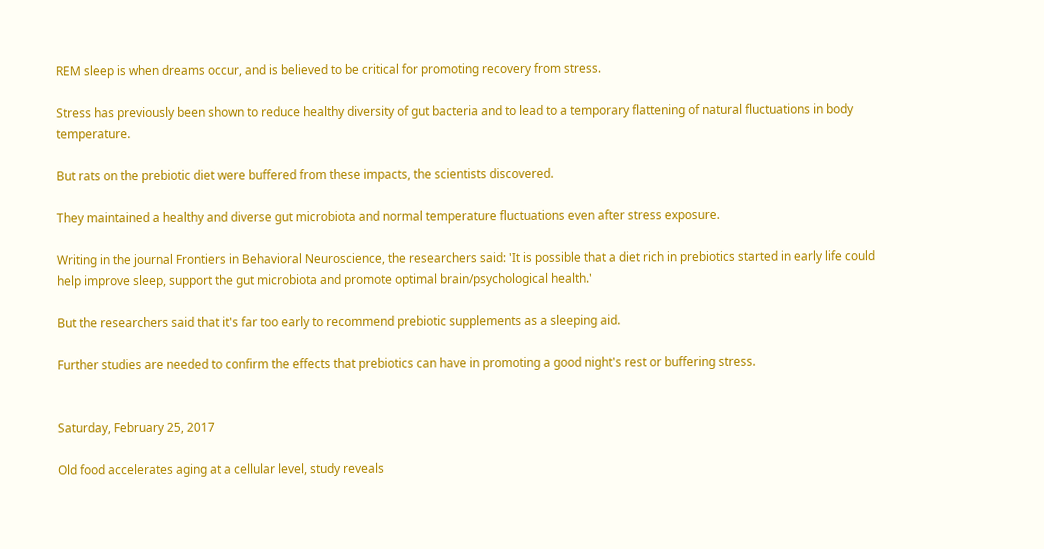REM sleep is when dreams occur, and is believed to be critical for promoting recovery from stress.

Stress has previously been shown to reduce healthy diversity of gut bacteria and to lead to a temporary flattening of natural fluctuations in body temperature.

But rats on the prebiotic diet were buffered from these impacts, the scientists discovered.

They maintained a healthy and diverse gut microbiota and normal temperature fluctuations even after stress exposure.

Writing in the journal Frontiers in Behavioral Neuroscience, the researchers said: 'It is possible that a diet rich in prebiotics started in early life could help improve sleep, support the gut microbiota and promote optimal brain/psychological health.'

But the researchers said that it's far too early to recommend prebiotic supplements as a sleeping aid.

Further studies are needed to confirm the effects that prebiotics can have in promoting a good night's rest or buffering stress.


Saturday, February 25, 2017

Old food accelerates aging at a cellular level, study reveals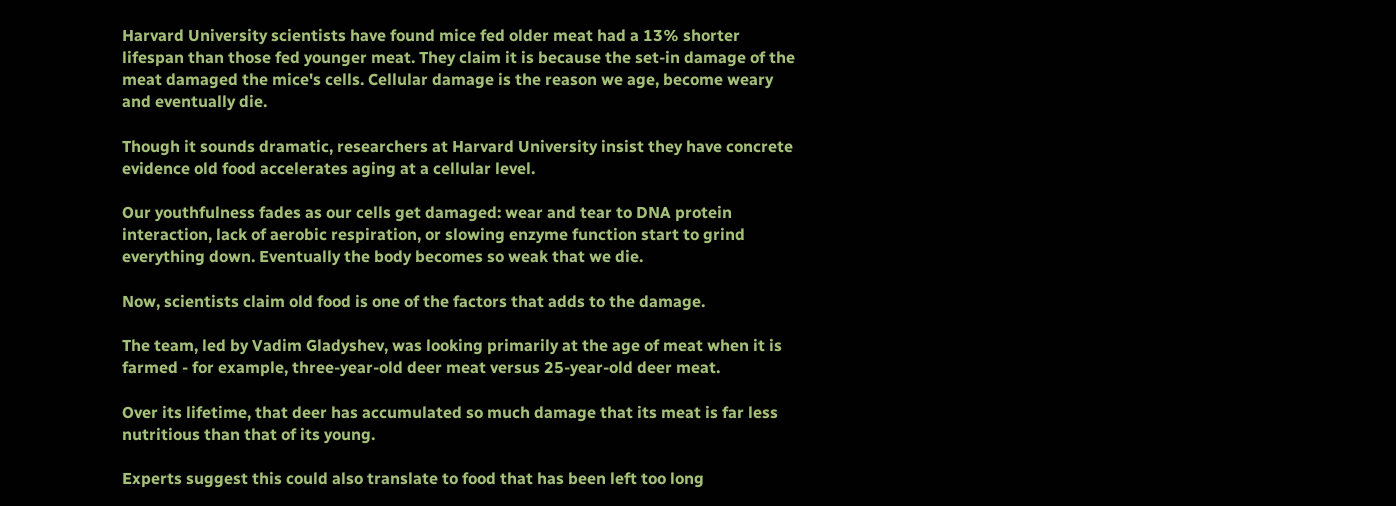Harvard University scientists have found mice fed older meat had a 13% shorter lifespan than those fed younger meat. They claim it is because the set-in damage of the meat damaged the mice's cells. Cellular damage is the reason we age, become weary and eventually die.

Though it sounds dramatic, researchers at Harvard University insist they have concrete evidence old food accelerates aging at a cellular level.

Our youthfulness fades as our cells get damaged: wear and tear to DNA protein interaction, lack of aerobic respiration, or slowing enzyme function start to grind everything down. Eventually the body becomes so weak that we die.

Now, scientists claim old food is one of the factors that adds to the damage.

The team, led by Vadim Gladyshev, was looking primarily at the age of meat when it is farmed - for example, three-year-old deer meat versus 25-year-old deer meat.

Over its lifetime, that deer has accumulated so much damage that its meat is far less nutritious than that of its young.

Experts suggest this could also translate to food that has been left too long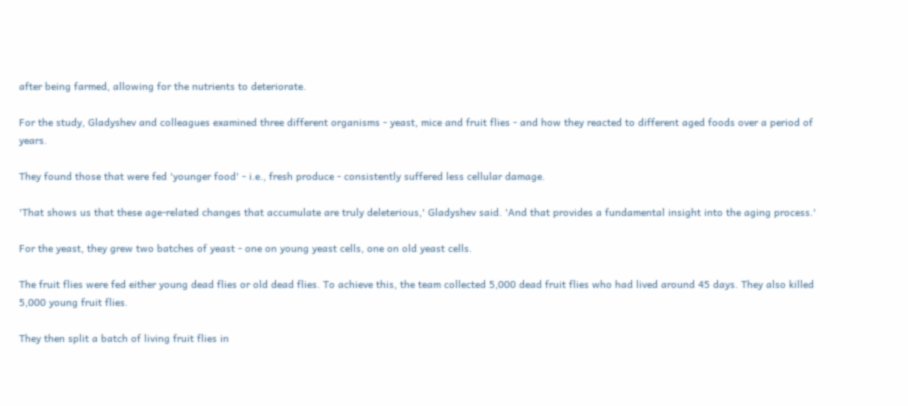after being farmed, allowing for the nutrients to deteriorate.

For the study, Gladyshev and colleagues examined three different organisms - yeast, mice and fruit flies - and how they reacted to different aged foods over a period of years.

They found those that were fed 'younger food' - i.e., fresh produce - consistently suffered less cellular damage.

'That shows us that these age-related changes that accumulate are truly deleterious,' Gladyshev said. 'And that provides a fundamental insight into the aging process.'

For the yeast, they grew two batches of yeast - one on young yeast cells, one on old yeast cells.

The fruit flies were fed either young dead flies or old dead flies. To achieve this, the team collected 5,000 dead fruit flies who had lived around 45 days. They also killed 5,000 young fruit flies.

They then split a batch of living fruit flies in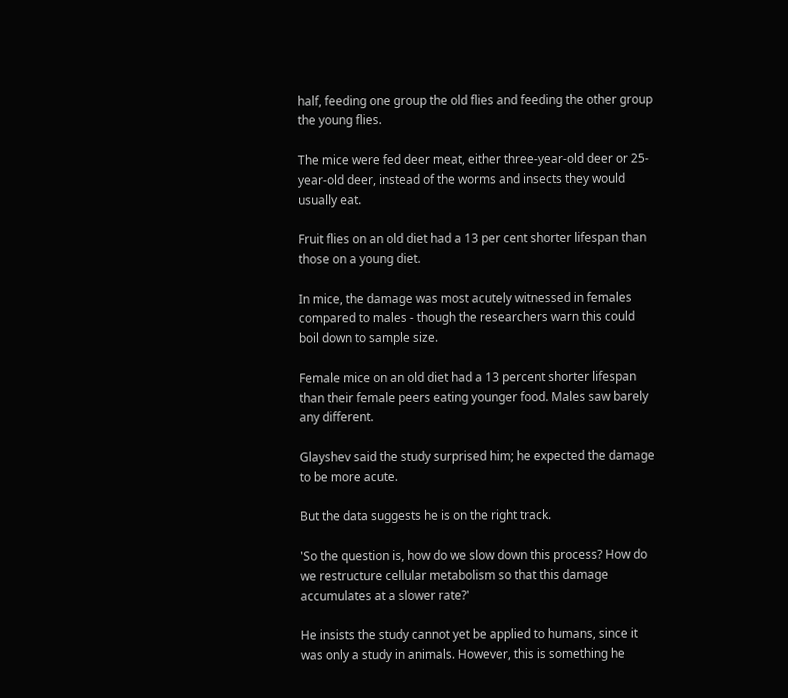half, feeding one group the old flies and feeding the other group the young flies.

The mice were fed deer meat, either three-year-old deer or 25-year-old deer, instead of the worms and insects they would usually eat.

Fruit flies on an old diet had a 13 per cent shorter lifespan than those on a young diet.

In mice, the damage was most acutely witnessed in females compared to males - though the researchers warn this could boil down to sample size.

Female mice on an old diet had a 13 percent shorter lifespan than their female peers eating younger food. Males saw barely any different.

Glayshev said the study surprised him; he expected the damage to be more acute.

But the data suggests he is on the right track.

'So the question is, how do we slow down this process? How do we restructure cellular metabolism so that this damage accumulates at a slower rate?'

He insists the study cannot yet be applied to humans, since it was only a study in animals. However, this is something he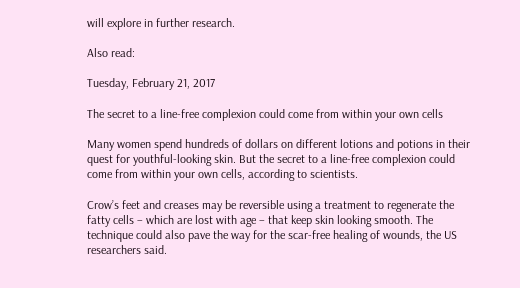will explore in further research.

Also read:

Tuesday, February 21, 2017

The secret to a line-free complexion could come from within your own cells

Many women spend hundreds of dollars on different lotions and potions in their quest for youthful-looking skin. But the secret to a line-free complexion could come from within your own cells, according to scientists.

Crow’s feet and creases may be reversible using a treatment to regenerate the fatty cells – which are lost with age – that keep skin looking smooth. The technique could also pave the way for the scar-free healing of wounds, the US researchers said.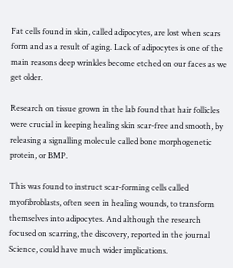Fat cells found in skin, called adipocytes, are lost when scars form and as a result of aging. Lack of adipocytes is one of the main reasons deep wrinkles become etched on our faces as we get older.

Research on tissue grown in the lab found that hair follicles were crucial in keeping healing skin scar-free and smooth, by releasing a signalling molecule called bone morphogenetic protein, or BMP.

This was found to instruct scar-forming cells called myofibroblasts, often seen in healing wounds, to transform themselves into adipocytes. And although the research focused on scarring, the discovery, reported in the journal Science, could have much wider implications.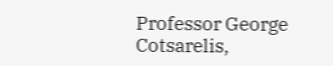Professor George Cotsarelis,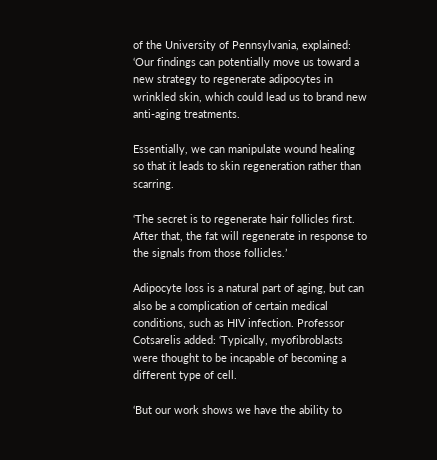of the University of Pennsylvania, explained: ‘Our findings can potentially move us toward a new strategy to regenerate adipocytes in wrinkled skin, which could lead us to brand new anti-aging treatments.

Essentially, we can manipulate wound healing so that it leads to skin regeneration rather than scarring.

‘The secret is to regenerate hair follicles first. After that, the fat will regenerate in response to the signals from those follicles.’

Adipocyte loss is a natural part of aging, but can also be a complication of certain medical conditions, such as HIV infection. Professor Cotsarelis added: ‘Typically, myofibroblasts were thought to be incapable of becoming a different type of cell.

‘But our work shows we have the ability to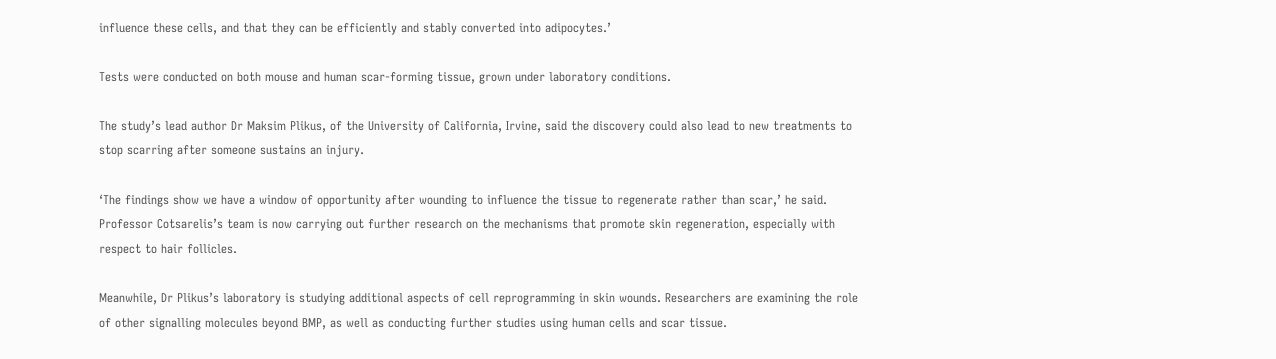influence these cells, and that they can be efficiently and stably converted into adipocytes.’

Tests were conducted on both mouse and human scar-forming tissue, grown under laboratory conditions.

The study’s lead author Dr Maksim Plikus, of the University of California, Irvine, said the discovery could also lead to new treatments to stop scarring after someone sustains an injury.

‘The findings show we have a window of opportunity after wounding to influence the tissue to regenerate rather than scar,’ he said. Professor Cotsarelis’s team is now carrying out further research on the mechanisms that promote skin regeneration, especially with respect to hair follicles.

Meanwhile, Dr Plikus’s laboratory is studying additional aspects of cell reprogramming in skin wounds. Researchers are examining the role of other signalling molecules beyond BMP, as well as conducting further studies using human cells and scar tissue.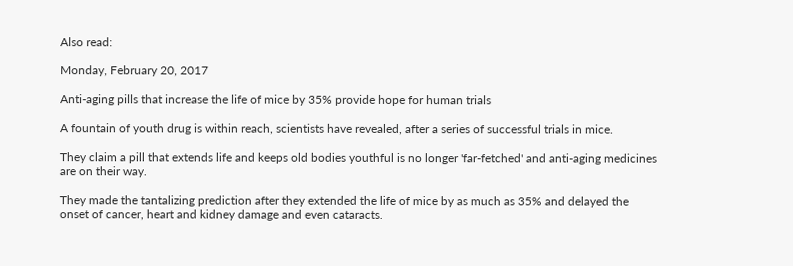Also read:

Monday, February 20, 2017

Anti-aging pills that increase the life of mice by 35% provide hope for human trials

A fountain of youth drug is within reach, scientists have revealed, after a series of successful trials in mice.

They claim a pill that extends life and keeps old bodies youthful is no longer 'far-fetched' and anti-aging medicines are on their way.

They made the tantalizing prediction after they extended the life of mice by as much as 35% and delayed the onset of cancer, heart and kidney damage and even cataracts.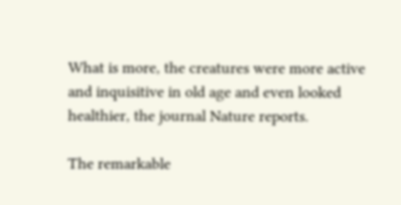What is more, the creatures were more active and inquisitive in old age and even looked healthier, the journal Nature reports.

The remarkable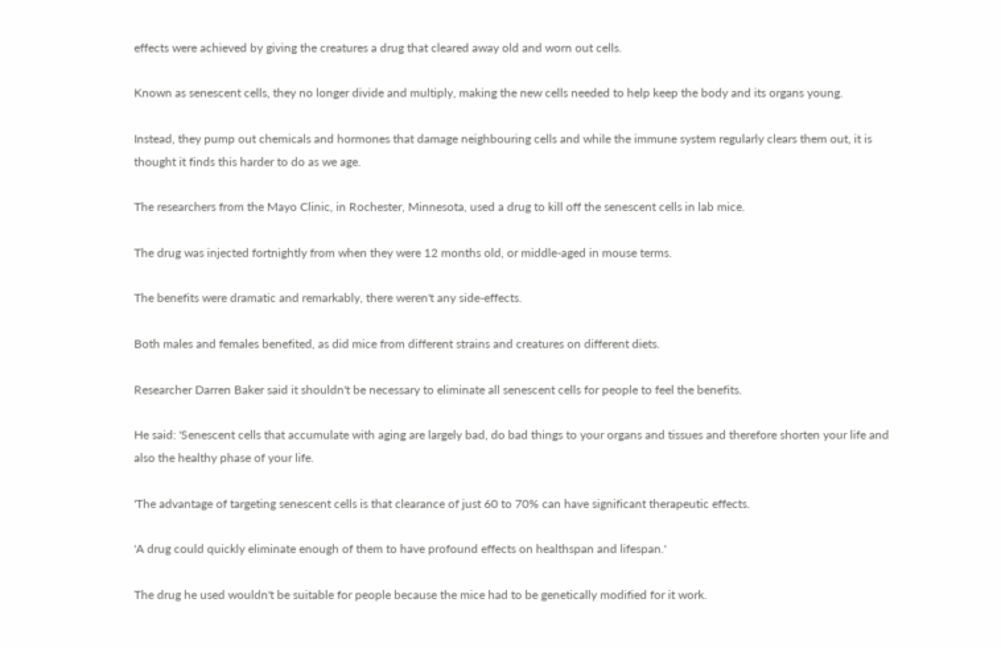effects were achieved by giving the creatures a drug that cleared away old and worn out cells.

Known as senescent cells, they no longer divide and multiply, making the new cells needed to help keep the body and its organs young.

Instead, they pump out chemicals and hormones that damage neighbouring cells and while the immune system regularly clears them out, it is thought it finds this harder to do as we age.

The researchers from the Mayo Clinic, in Rochester, Minnesota, used a drug to kill off the senescent cells in lab mice.

The drug was injected fortnightly from when they were 12 months old, or middle-aged in mouse terms.

The benefits were dramatic and remarkably, there weren't any side-effects.

Both males and females benefited, as did mice from different strains and creatures on different diets.

Researcher Darren Baker said it shouldn't be necessary to eliminate all senescent cells for people to feel the benefits.

He said: 'Senescent cells that accumulate with aging are largely bad, do bad things to your organs and tissues and therefore shorten your life and also the healthy phase of your life.

'The advantage of targeting senescent cells is that clearance of just 60 to 70% can have significant therapeutic effects.

'A drug could quickly eliminate enough of them to have profound effects on healthspan and lifespan.'

The drug he used wouldn't be suitable for people because the mice had to be genetically modified for it work.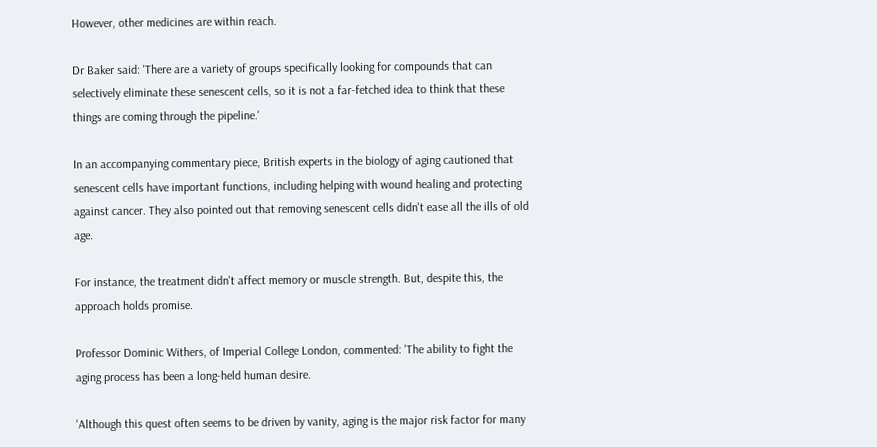However, other medicines are within reach.

Dr Baker said: 'There are a variety of groups specifically looking for compounds that can selectively eliminate these senescent cells, so it is not a far-fetched idea to think that these things are coming through the pipeline.'

In an accompanying commentary piece, British experts in the biology of aging cautioned that senescent cells have important functions, including helping with wound healing and protecting against cancer. They also pointed out that removing senescent cells didn't ease all the ills of old age.

For instance, the treatment didn't affect memory or muscle strength. But, despite this, the approach holds promise.

Professor Dominic Withers, of Imperial College London, commented: 'The ability to fight the aging process has been a long-held human desire.

'Although this quest often seems to be driven by vanity, aging is the major risk factor for many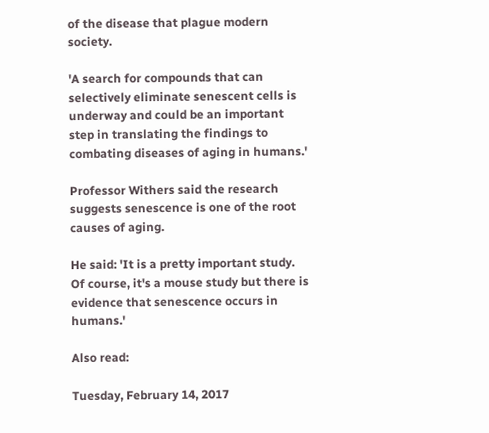of the disease that plague modern society.

'A search for compounds that can selectively eliminate senescent cells is underway and could be an important step in translating the findings to combating diseases of aging in humans.'

Professor Withers said the research suggests senescence is one of the root causes of aging.

He said: 'It is a pretty important study. Of course, it's a mouse study but there is evidence that senescence occurs in humans.'

Also read:

Tuesday, February 14, 2017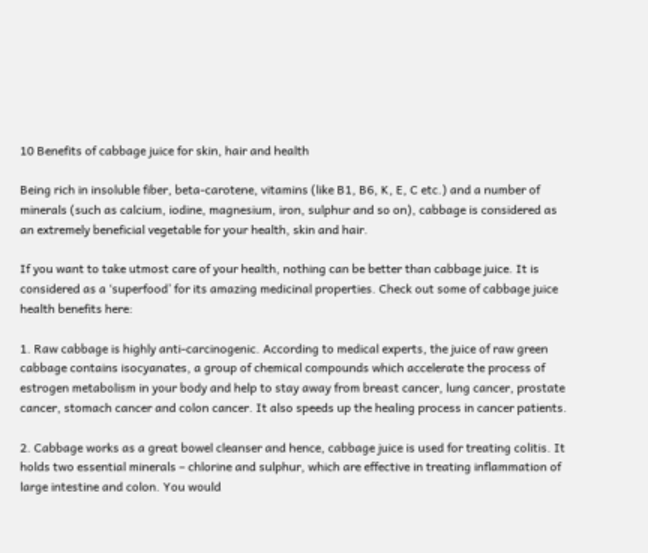10 Benefits of cabbage juice for skin, hair and health

Being rich in insoluble fiber, beta-carotene, vitamins (like B1, B6, K, E, C etc.) and a number of minerals (such as calcium, iodine, magnesium, iron, sulphur and so on), cabbage is considered as an extremely beneficial vegetable for your health, skin and hair.

If you want to take utmost care of your health, nothing can be better than cabbage juice. It is considered as a ‘superfood’ for its amazing medicinal properties. Check out some of cabbage juice health benefits here:

1. Raw cabbage is highly anti-carcinogenic. According to medical experts, the juice of raw green cabbage contains isocyanates, a group of chemical compounds which accelerate the process of estrogen metabolism in your body and help to stay away from breast cancer, lung cancer, prostate cancer, stomach cancer and colon cancer. It also speeds up the healing process in cancer patients.

2. Cabbage works as a great bowel cleanser and hence, cabbage juice is used for treating colitis. It holds two essential minerals – chlorine and sulphur, which are effective in treating inflammation of large intestine and colon. You would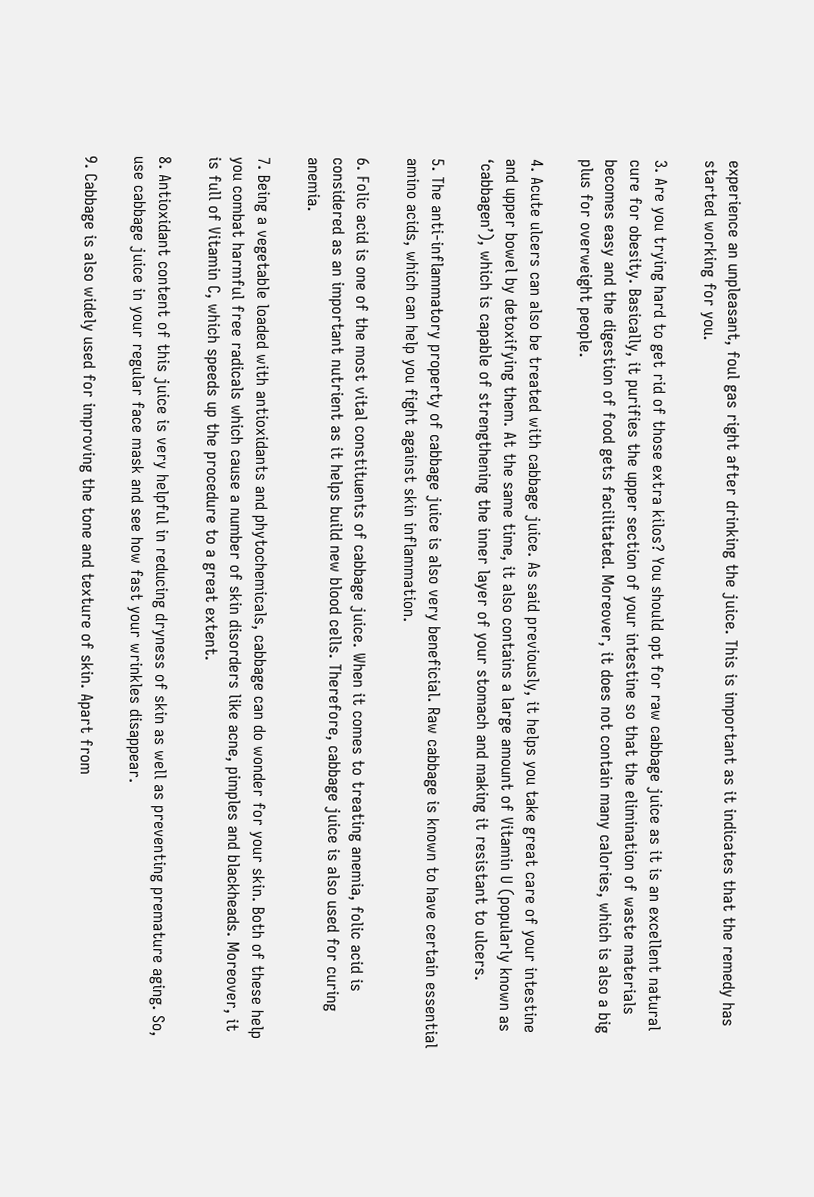experience an unpleasant, foul gas right after drinking the juice. This is important as it indicates that the remedy has started working for you.

3. Are you trying hard to get rid of those extra kilos? You should opt for raw cabbage juice as it is an excellent natural cure for obesity. Basically, it purifies the upper section of your intestine so that the elimination of waste materials becomes easy and the digestion of food gets facilitated. Moreover, it does not contain many calories, which is also a big plus for overweight people.

4. Acute ulcers can also be treated with cabbage juice. As said previously, it helps you take great care of your intestine and upper bowel by detoxifying them. At the same time, it also contains a large amount of Vitamin U (popularly known as ‘cabbagen’), which is capable of strengthening the inner layer of your stomach and making it resistant to ulcers.

5. The anti-inflammatory property of cabbage juice is also very beneficial. Raw cabbage is known to have certain essential amino acids, which can help you fight against skin inflammation.

6. Folic acid is one of the most vital constituents of cabbage juice. When it comes to treating anemia, folic acid is considered as an important nutrient as it helps build new blood cells. Therefore, cabbage juice is also used for curing anemia.

7. Being a vegetable loaded with antioxidants and phytochemicals, cabbage can do wonder for your skin. Both of these help you combat harmful free radicals which cause a number of skin disorders like acne, pimples and blackheads. Moreover, it is full of Vitamin C, which speeds up the procedure to a great extent.

8. Antioxidant content of this juice is very helpful in reducing dryness of skin as well as preventing premature aging. So, use cabbage juice in your regular face mask and see how fast your wrinkles disappear.

9. Cabbage is also widely used for improving the tone and texture of skin. Apart from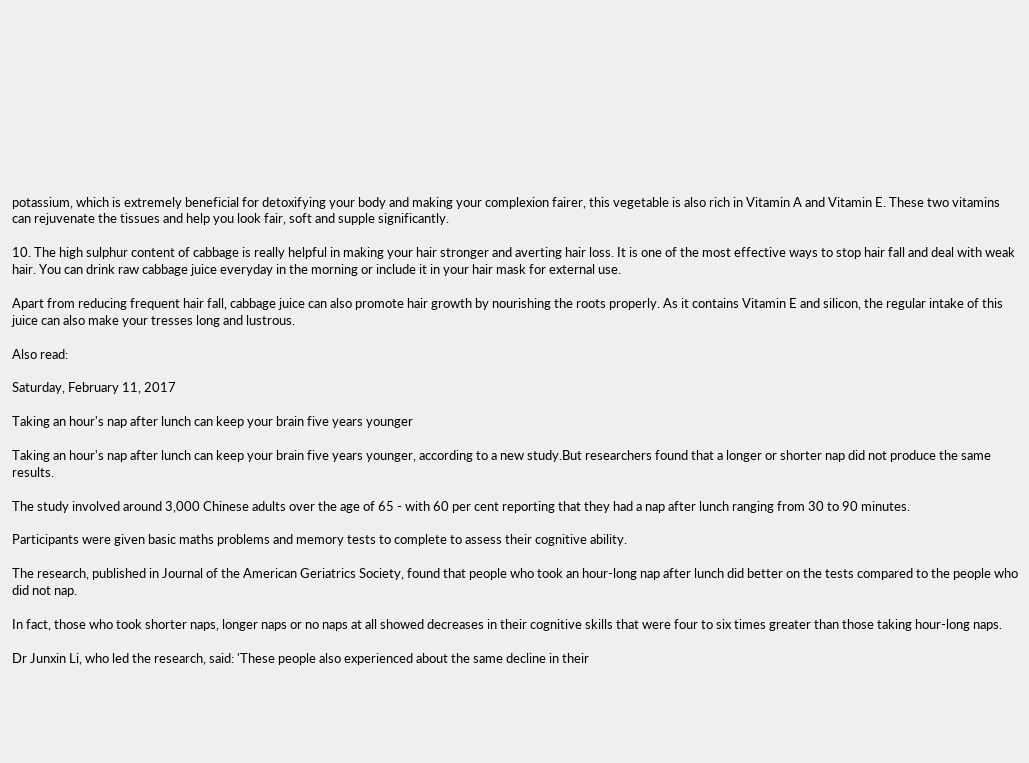potassium, which is extremely beneficial for detoxifying your body and making your complexion fairer, this vegetable is also rich in Vitamin A and Vitamin E. These two vitamins can rejuvenate the tissues and help you look fair, soft and supple significantly.

10. The high sulphur content of cabbage is really helpful in making your hair stronger and averting hair loss. It is one of the most effective ways to stop hair fall and deal with weak hair. You can drink raw cabbage juice everyday in the morning or include it in your hair mask for external use.

Apart from reducing frequent hair fall, cabbage juice can also promote hair growth by nourishing the roots properly. As it contains Vitamin E and silicon, the regular intake of this juice can also make your tresses long and lustrous.

Also read:

Saturday, February 11, 2017

Taking an hour's nap after lunch can keep your brain five years younger

Taking an hour's nap after lunch can keep your brain five years younger, according to a new study.But researchers found that a longer or shorter nap did not produce the same results.

The study involved around 3,000 Chinese adults over the age of 65 - with 60 per cent reporting that they had a nap after lunch ranging from 30 to 90 minutes.

Participants were given basic maths problems and memory tests to complete to assess their cognitive ability.

The research, published in Journal of the American Geriatrics Society, found that people who took an hour-long nap after lunch did better on the tests compared to the people who did not nap.

In fact, those who took shorter naps, longer naps or no naps at all showed decreases in their cognitive skills that were four to six times greater than those taking hour-long naps.

Dr Junxin Li, who led the research, said: 'These people also experienced about the same decline in their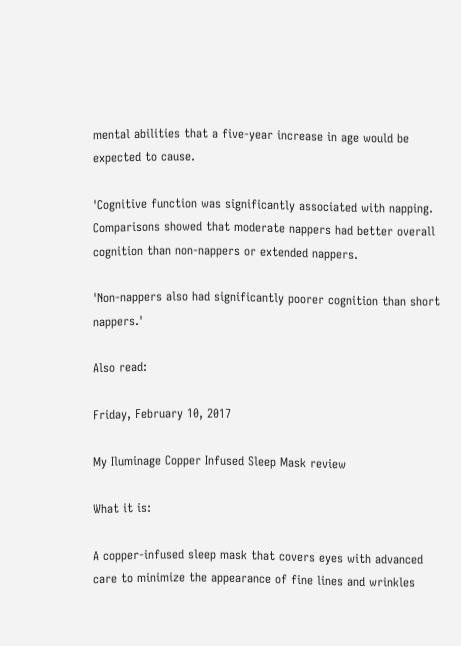mental abilities that a five-year increase in age would be expected to cause.

'Cognitive function was significantly associated with napping. Comparisons showed that moderate nappers had better overall cognition than non-nappers or extended nappers.

'Non-nappers also had significantly poorer cognition than short nappers.'

Also read:

Friday, February 10, 2017

My Iluminage Copper Infused Sleep Mask review

What it is:

A copper-infused sleep mask that covers eyes with advanced care to minimize the appearance of fine lines and wrinkles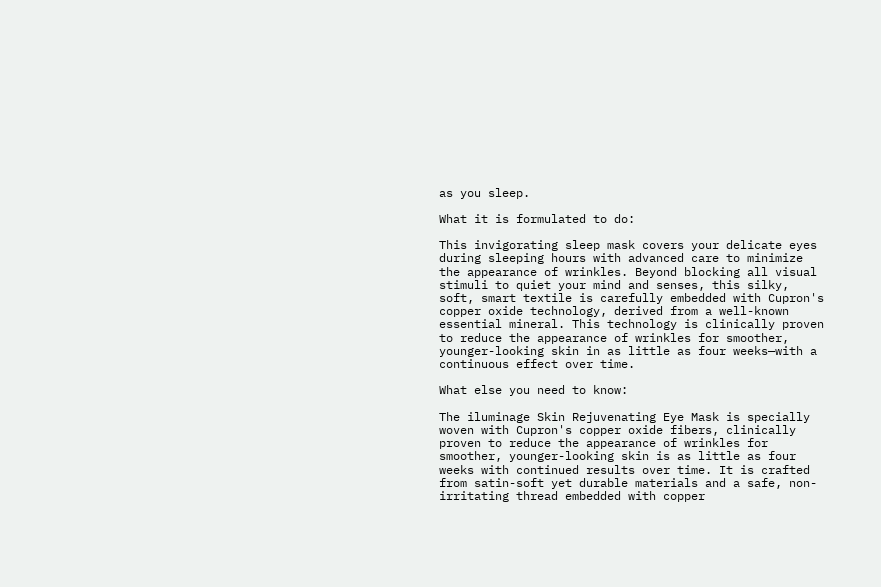as you sleep.

What it is formulated to do:

This invigorating sleep mask covers your delicate eyes during sleeping hours with advanced care to minimize the appearance of wrinkles. Beyond blocking all visual stimuli to quiet your mind and senses, this silky, soft, smart textile is carefully embedded with Cupron's copper oxide technology, derived from a well-known essential mineral. This technology is clinically proven to reduce the appearance of wrinkles for smoother, younger-looking skin in as little as four weeks—with a continuous effect over time.

What else you need to know:

The iluminage Skin Rejuvenating Eye Mask is specially woven with Cupron's copper oxide fibers, clinically proven to reduce the appearance of wrinkles for smoother, younger-looking skin is as little as four weeks with continued results over time. It is crafted from satin-soft yet durable materials and a safe, non-irritating thread embedded with copper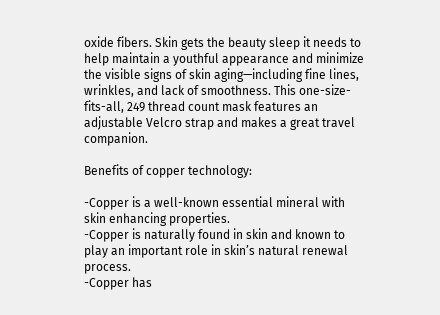oxide fibers. Skin gets the beauty sleep it needs to help maintain a youthful appearance and minimize the visible signs of skin aging—including fine lines, wrinkles, and lack of smoothness. This one-size-fits-all, 249 thread count mask features an adjustable Velcro strap and makes a great travel companion.

Benefits of copper technology:

-Copper is a well-known essential mineral with skin enhancing properties.
-Copper is naturally found in skin and known to play an important role in skin’s natural renewal process.
-Copper has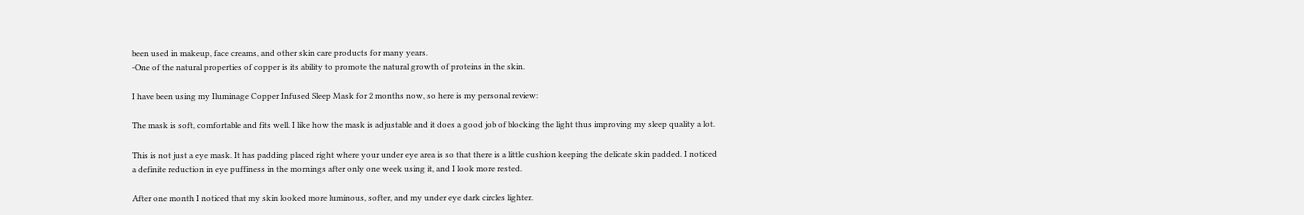been used in makeup, face creams, and other skin care products for many years.
-One of the natural properties of copper is its ability to promote the natural growth of proteins in the skin.

I have been using my Iluminage Copper Infused Sleep Mask for 2 months now, so here is my personal review:

The mask is soft, comfortable and fits well. I like how the mask is adjustable and it does a good job of blocking the light thus improving my sleep quality a lot.

This is not just a eye mask. It has padding placed right where your under eye area is so that there is a little cushion keeping the delicate skin padded. I noticed a definite reduction in eye puffiness in the mornings after only one week using it, and I look more rested.

After one month I noticed that my skin looked more luminous, softer, and my under eye dark circles lighter.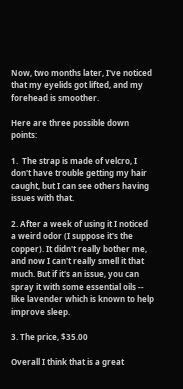Now, two months later, I've noticed that my eyelids got lifted, and my forehead is smoother.

Here are three possible down points:

1.  The strap is made of velcro, I don't have trouble getting my hair caught, but I can see others having issues with that.

2. After a week of using it I noticed a weird odor (I suppose it's the copper). It didn't really bother me, and now I can't really smell it that much. But if it's an issue, you can spray it with some essential oils -- like lavender which is known to help improve sleep.

3. The price, $35.00

Overall I think that is a great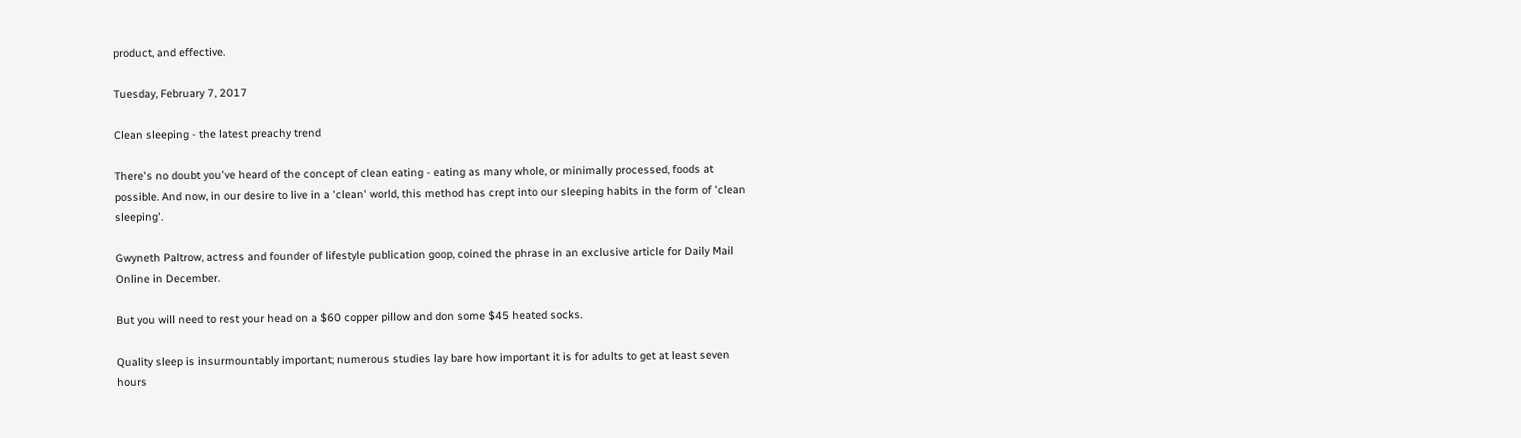product, and effective.

Tuesday, February 7, 2017

Clean sleeping - the latest preachy trend

There's no doubt you've heard of the concept of clean eating - eating as many whole, or minimally processed, foods at possible. And now, in our desire to live in a 'clean' world, this method has crept into our sleeping habits in the form of 'clean sleeping'.

Gwyneth Paltrow, actress and founder of lifestyle publication goop, coined the phrase in an exclusive article for Daily Mail Online in December.

But you will need to rest your head on a $60 copper pillow and don some $45 heated socks.

Quality sleep is insurmountably important; numerous studies lay bare how important it is for adults to get at least seven hours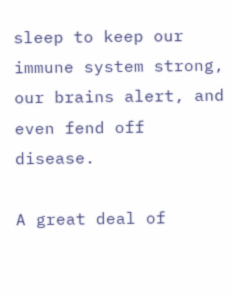sleep to keep our immune system strong, our brains alert, and even fend off disease.

A great deal of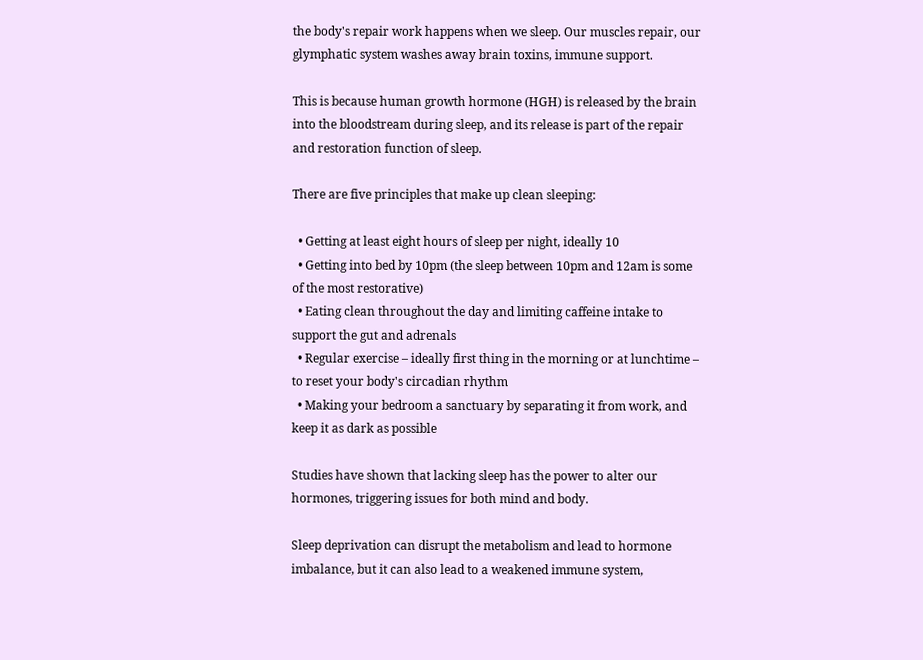the body's repair work happens when we sleep. Our muscles repair, our glymphatic system washes away brain toxins, immune support.

This is because human growth hormone (HGH) is released by the brain into the bloodstream during sleep, and its release is part of the repair and restoration function of sleep.

There are five principles that make up clean sleeping:

  • Getting at least eight hours of sleep per night, ideally 10
  • Getting into bed by 10pm (the sleep between 10pm and 12am is some of the most restorative)
  • Eating clean throughout the day and limiting caffeine intake to support the gut and adrenals
  • Regular exercise – ideally first thing in the morning or at lunchtime – to reset your body's circadian rhythm
  • Making your bedroom a sanctuary by separating it from work, and keep it as dark as possible

Studies have shown that lacking sleep has the power to alter our hormones, triggering issues for both mind and body.

Sleep deprivation can disrupt the metabolism and lead to hormone imbalance, but it can also lead to a weakened immune system,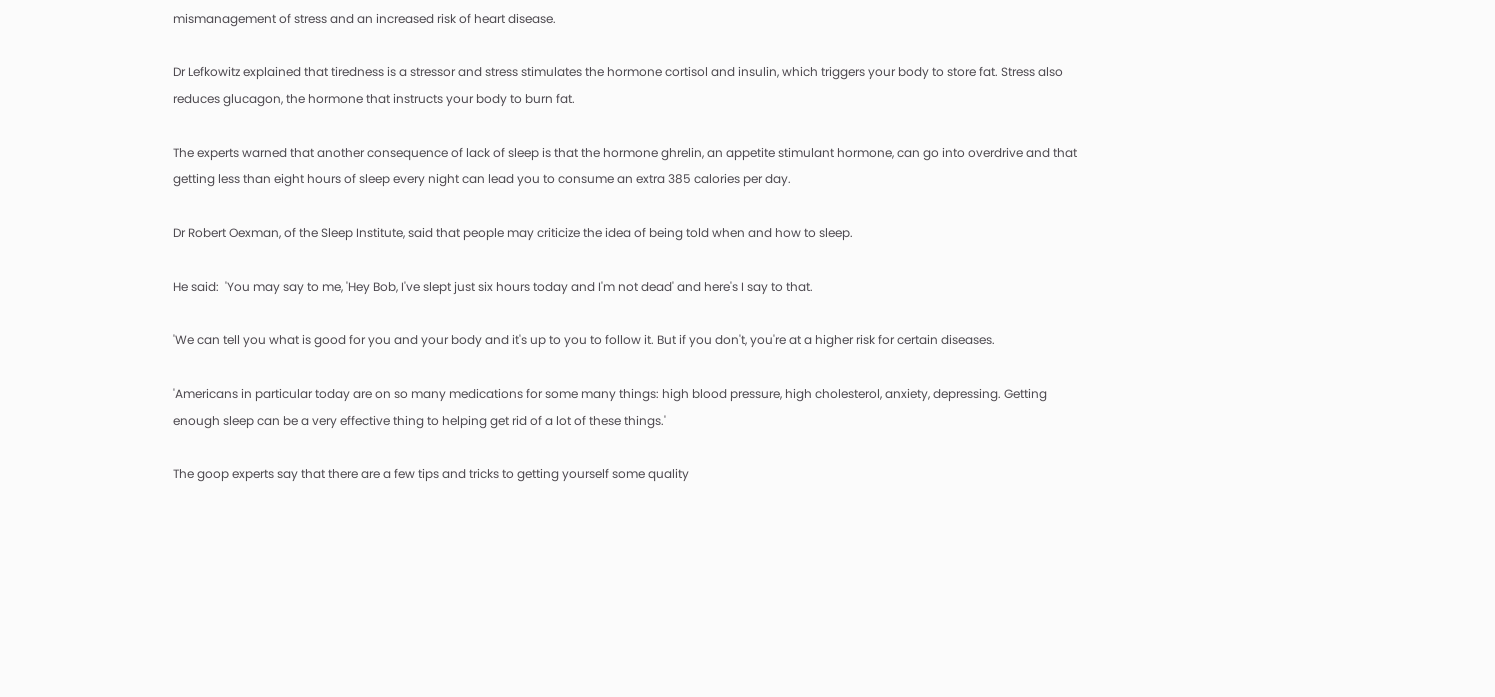mismanagement of stress and an increased risk of heart disease.

Dr Lefkowitz explained that tiredness is a stressor and stress stimulates the hormone cortisol and insulin, which triggers your body to store fat. Stress also reduces glucagon, the hormone that instructs your body to burn fat.

The experts warned that another consequence of lack of sleep is that the hormone ghrelin, an appetite stimulant hormone, can go into overdrive and that getting less than eight hours of sleep every night can lead you to consume an extra 385 calories per day.

Dr Robert Oexman, of the Sleep Institute, said that people may criticize the idea of being told when and how to sleep.

He said:  'You may say to me, 'Hey Bob, I've slept just six hours today and I'm not dead' and here's I say to that.

'We can tell you what is good for you and your body and it's up to you to follow it. But if you don't, you're at a higher risk for certain diseases.

'Americans in particular today are on so many medications for some many things: high blood pressure, high cholesterol, anxiety, depressing. Getting enough sleep can be a very effective thing to helping get rid of a lot of these things.'

The goop experts say that there are a few tips and tricks to getting yourself some quality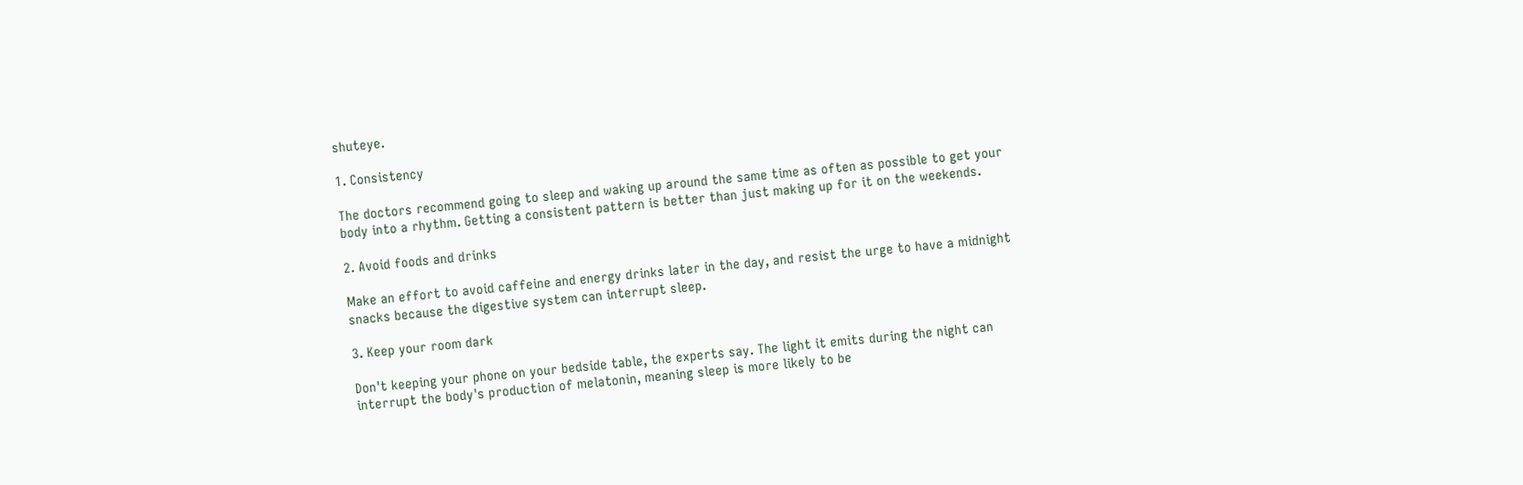shuteye.

1. Consistency

The doctors recommend going to sleep and waking up around the same time as often as possible to get your body into a rhythm. Getting a consistent pattern is better than just making up for it on the weekends.

2. Avoid foods and drinks

Make an effort to avoid caffeine and energy drinks later in the day, and resist the urge to have a midnight snacks because the digestive system can interrupt sleep.

3. Keep your room dark

Don't keeping your phone on your bedside table, the experts say. The light it emits during the night can interrupt the body's production of melatonin, meaning sleep is more likely to be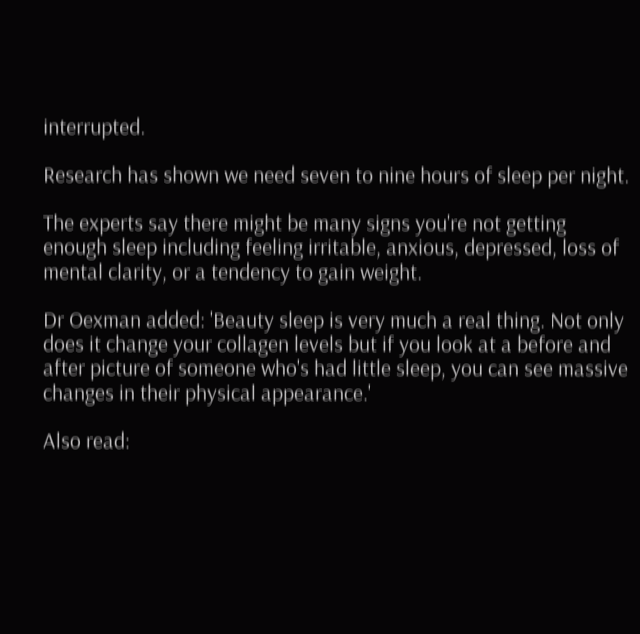interrupted.

Research has shown we need seven to nine hours of sleep per night.

The experts say there might be many signs you're not getting enough sleep including feeling irritable, anxious, depressed, loss of mental clarity, or a tendency to gain weight.

Dr Oexman added: 'Beauty sleep is very much a real thing. Not only does it change your collagen levels but if you look at a before and after picture of someone who's had little sleep, you can see massive changes in their physical appearance.'

Also read: